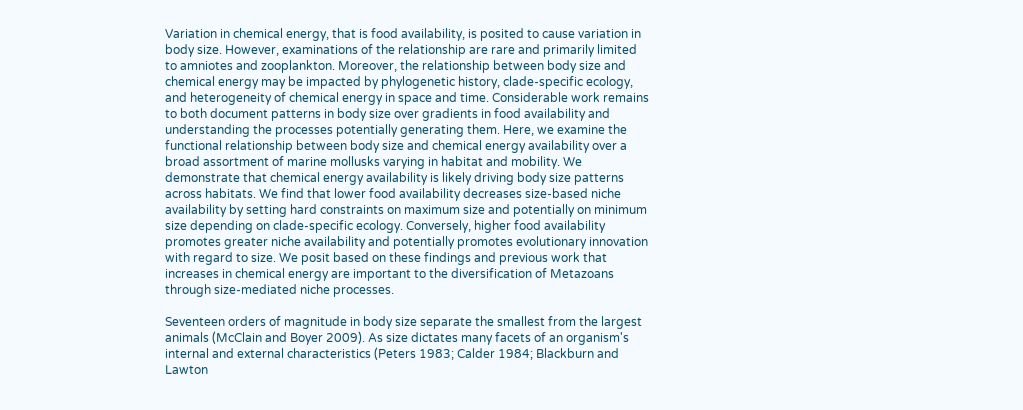Variation in chemical energy, that is food availability, is posited to cause variation in body size. However, examinations of the relationship are rare and primarily limited to amniotes and zooplankton. Moreover, the relationship between body size and chemical energy may be impacted by phylogenetic history, clade-specific ecology, and heterogeneity of chemical energy in space and time. Considerable work remains to both document patterns in body size over gradients in food availability and understanding the processes potentially generating them. Here, we examine the functional relationship between body size and chemical energy availability over a broad assortment of marine mollusks varying in habitat and mobility. We demonstrate that chemical energy availability is likely driving body size patterns across habitats. We find that lower food availability decreases size-based niche availability by setting hard constraints on maximum size and potentially on minimum size depending on clade-specific ecology. Conversely, higher food availability promotes greater niche availability and potentially promotes evolutionary innovation with regard to size. We posit based on these findings and previous work that increases in chemical energy are important to the diversification of Metazoans through size-mediated niche processes.

Seventeen orders of magnitude in body size separate the smallest from the largest animals (McClain and Boyer 2009). As size dictates many facets of an organism's internal and external characteristics (Peters 1983; Calder 1984; Blackburn and Lawton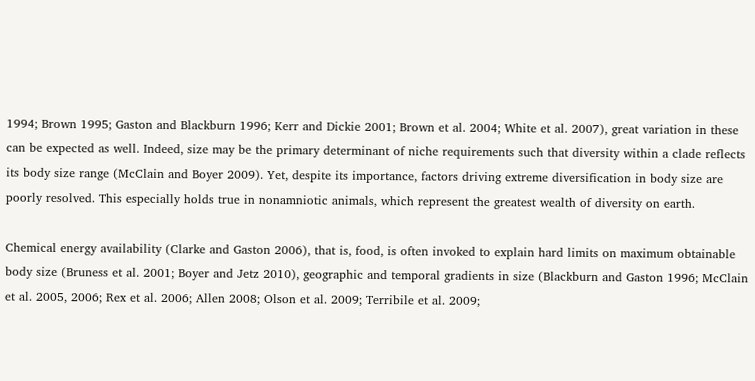1994; Brown 1995; Gaston and Blackburn 1996; Kerr and Dickie 2001; Brown et al. 2004; White et al. 2007), great variation in these can be expected as well. Indeed, size may be the primary determinant of niche requirements such that diversity within a clade reflects its body size range (McClain and Boyer 2009). Yet, despite its importance, factors driving extreme diversification in body size are poorly resolved. This especially holds true in nonamniotic animals, which represent the greatest wealth of diversity on earth.

Chemical energy availability (Clarke and Gaston 2006), that is, food, is often invoked to explain hard limits on maximum obtainable body size (Bruness et al. 2001; Boyer and Jetz 2010), geographic and temporal gradients in size (Blackburn and Gaston 1996; McClain et al. 2005, 2006; Rex et al. 2006; Allen 2008; Olson et al. 2009; Terribile et al. 2009;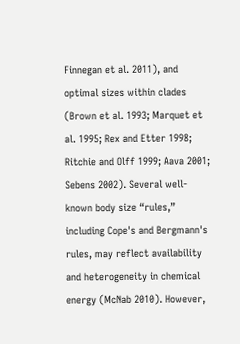Finnegan et al. 2011), and optimal sizes within clades (Brown et al. 1993; Marquet et al. 1995; Rex and Etter 1998; Ritchie and Olff 1999; Aava 2001; Sebens 2002). Several well-known body size “rules,” including Cope's and Bergmann's rules, may reflect availability and heterogeneity in chemical energy (McNab 2010). However,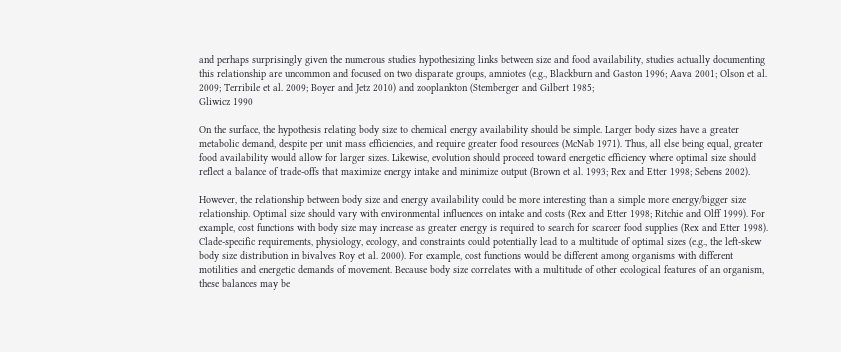and perhaps surprisingly given the numerous studies hypothesizing links between size and food availability, studies actually documenting this relationship are uncommon and focused on two disparate groups, amniotes (e.g., Blackburn and Gaston 1996; Aava 2001; Olson et al. 2009; Terribile et al. 2009; Boyer and Jetz 2010) and zooplankton (Stemberger and Gilbert 1985;
Gliwicz 1990

On the surface, the hypothesis relating body size to chemical energy availability should be simple. Larger body sizes have a greater metabolic demand, despite per unit mass efficiencies, and require greater food resources (McNab 1971). Thus, all else being equal, greater food availability would allow for larger sizes. Likewise, evolution should proceed toward energetic efficiency where optimal size should reflect a balance of trade-offs that maximize energy intake and minimize output (Brown et al. 1993; Rex and Etter 1998; Sebens 2002).

However, the relationship between body size and energy availability could be more interesting than a simple more energy/bigger size relationship. Optimal size should vary with environmental influences on intake and costs (Rex and Etter 1998; Ritchie and Olff 1999). For example, cost functions with body size may increase as greater energy is required to search for scarcer food supplies (Rex and Etter 1998). Clade-specific requirements, physiology, ecology, and constraints could potentially lead to a multitude of optimal sizes (e.g., the left-skew body size distribution in bivalves Roy et al. 2000). For example, cost functions would be different among organisms with different motilities and energetic demands of movement. Because body size correlates with a multitude of other ecological features of an organism, these balances may be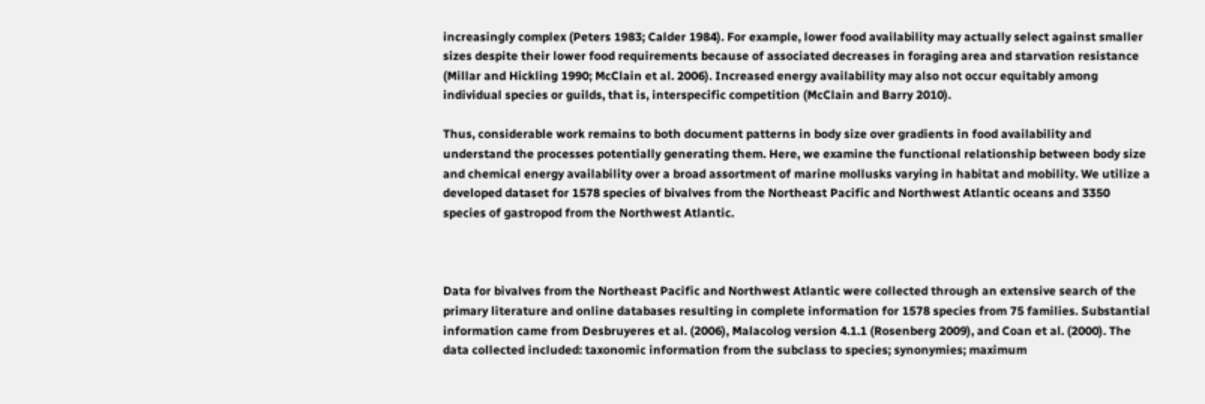increasingly complex (Peters 1983; Calder 1984). For example, lower food availability may actually select against smaller sizes despite their lower food requirements because of associated decreases in foraging area and starvation resistance (Millar and Hickling 1990; McClain et al. 2006). Increased energy availability may also not occur equitably among individual species or guilds, that is, interspecific competition (McClain and Barry 2010).

Thus, considerable work remains to both document patterns in body size over gradients in food availability and understand the processes potentially generating them. Here, we examine the functional relationship between body size and chemical energy availability over a broad assortment of marine mollusks varying in habitat and mobility. We utilize a developed dataset for 1578 species of bivalves from the Northeast Pacific and Northwest Atlantic oceans and 3350 species of gastropod from the Northwest Atlantic.



Data for bivalves from the Northeast Pacific and Northwest Atlantic were collected through an extensive search of the primary literature and online databases resulting in complete information for 1578 species from 75 families. Substantial information came from Desbruyeres et al. (2006), Malacolog version 4.1.1 (Rosenberg 2009), and Coan et al. (2000). The data collected included: taxonomic information from the subclass to species; synonymies; maximum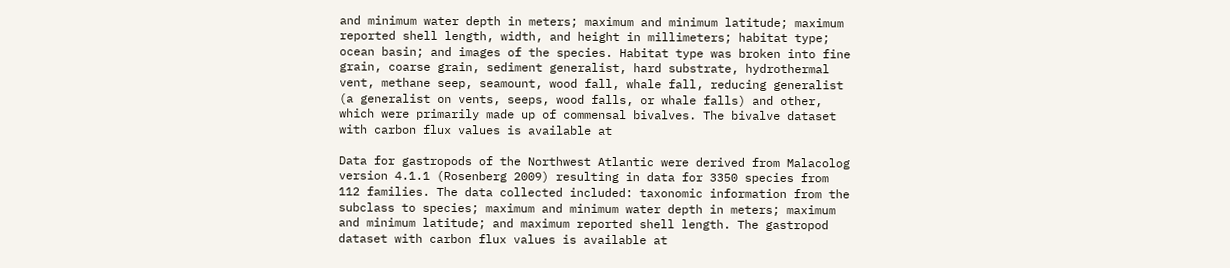and minimum water depth in meters; maximum and minimum latitude; maximum reported shell length, width, and height in millimeters; habitat type; ocean basin; and images of the species. Habitat type was broken into fine grain, coarse grain, sediment generalist, hard substrate, hydrothermal vent, methane seep, seamount, wood fall, whale fall, reducing generalist (a generalist on vents, seeps, wood falls, or whale falls) and other, which were primarily made up of commensal bivalves. The bivalve dataset with carbon flux values is available at

Data for gastropods of the Northwest Atlantic were derived from Malacolog version 4.1.1 (Rosenberg 2009) resulting in data for 3350 species from 112 families. The data collected included: taxonomic information from the subclass to species; maximum and minimum water depth in meters; maximum and minimum latitude; and maximum reported shell length. The gastropod dataset with carbon flux values is available at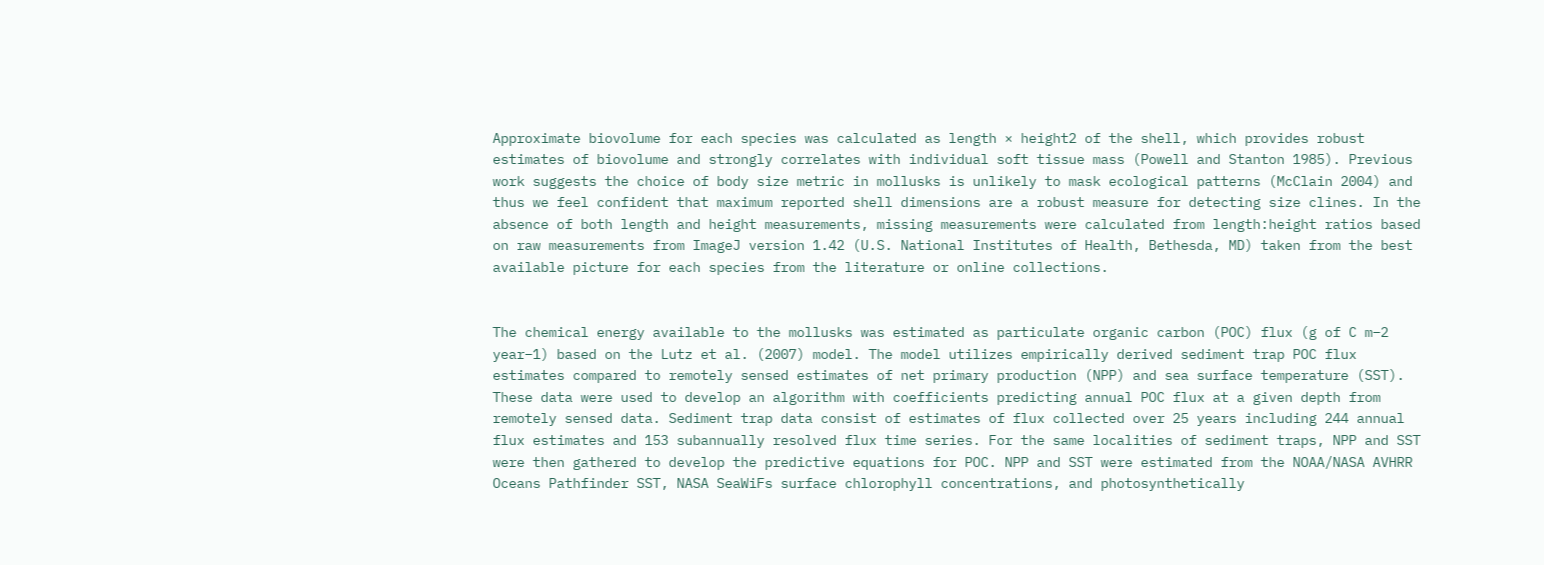Approximate biovolume for each species was calculated as length × height2 of the shell, which provides robust estimates of biovolume and strongly correlates with individual soft tissue mass (Powell and Stanton 1985). Previous work suggests the choice of body size metric in mollusks is unlikely to mask ecological patterns (McClain 2004) and thus we feel confident that maximum reported shell dimensions are a robust measure for detecting size clines. In the absence of both length and height measurements, missing measurements were calculated from length:height ratios based on raw measurements from ImageJ version 1.42 (U.S. National Institutes of Health, Bethesda, MD) taken from the best available picture for each species from the literature or online collections.


The chemical energy available to the mollusks was estimated as particulate organic carbon (POC) flux (g of C m−2 year−1) based on the Lutz et al. (2007) model. The model utilizes empirically derived sediment trap POC flux estimates compared to remotely sensed estimates of net primary production (NPP) and sea surface temperature (SST). These data were used to develop an algorithm with coefficients predicting annual POC flux at a given depth from remotely sensed data. Sediment trap data consist of estimates of flux collected over 25 years including 244 annual flux estimates and 153 subannually resolved flux time series. For the same localities of sediment traps, NPP and SST were then gathered to develop the predictive equations for POC. NPP and SST were estimated from the NOAA/NASA AVHRR Oceans Pathfinder SST, NASA SeaWiFs surface chlorophyll concentrations, and photosynthetically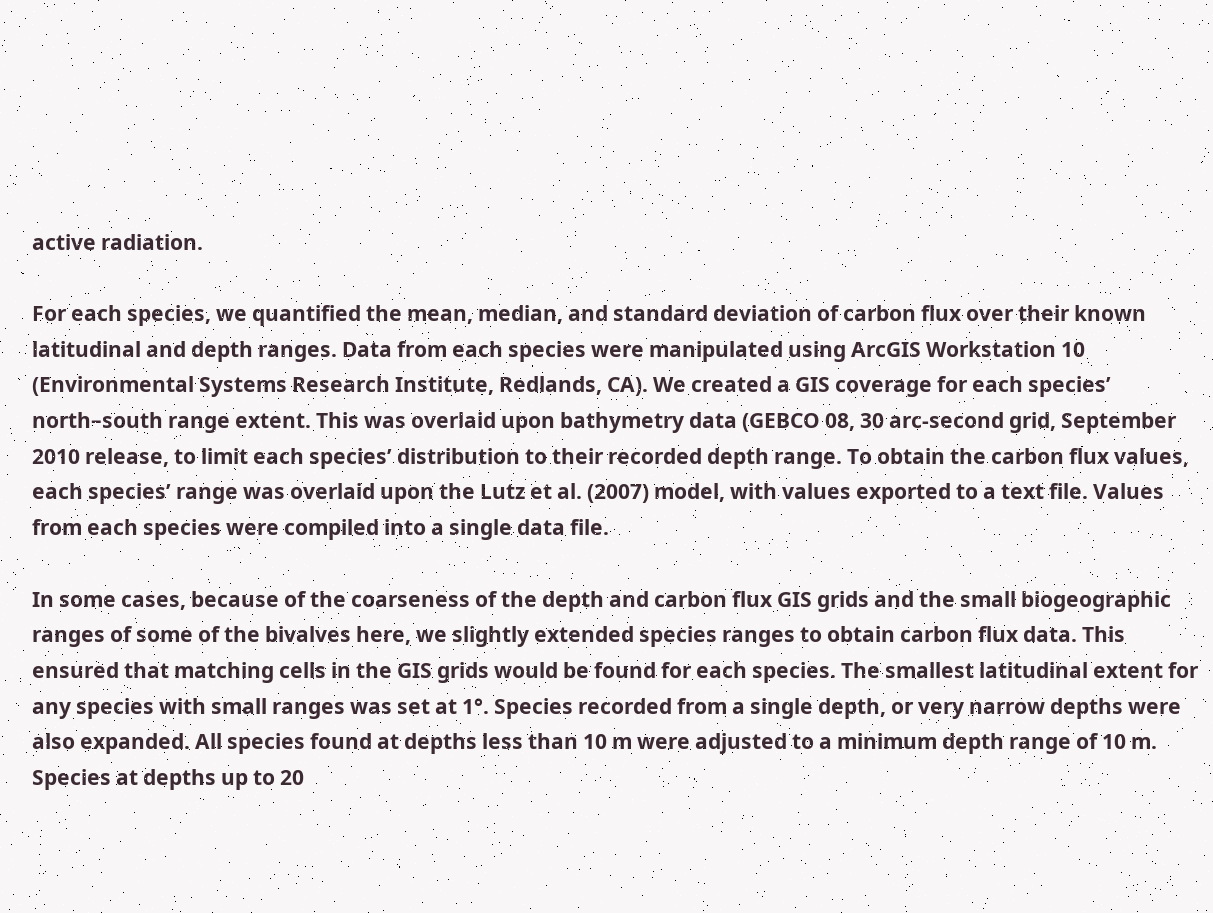active radiation.

For each species, we quantified the mean, median, and standard deviation of carbon flux over their known latitudinal and depth ranges. Data from each species were manipulated using ArcGIS Workstation 10 (Environmental Systems Research Institute, Redlands, CA). We created a GIS coverage for each species’ north–south range extent. This was overlaid upon bathymetry data (GEBCO 08, 30 arc-second grid, September 2010 release, to limit each species’ distribution to their recorded depth range. To obtain the carbon flux values, each species’ range was overlaid upon the Lutz et al. (2007) model, with values exported to a text file. Values from each species were compiled into a single data file.

In some cases, because of the coarseness of the depth and carbon flux GIS grids and the small biogeographic ranges of some of the bivalves here, we slightly extended species ranges to obtain carbon flux data. This ensured that matching cells in the GIS grids would be found for each species. The smallest latitudinal extent for any species with small ranges was set at 1°. Species recorded from a single depth, or very narrow depths were also expanded. All species found at depths less than 10 m were adjusted to a minimum depth range of 10 m. Species at depths up to 20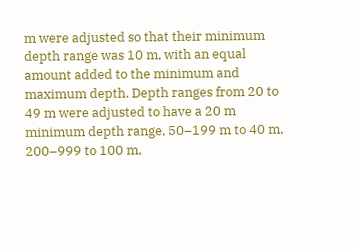m were adjusted so that their minimum depth range was 10 m, with an equal amount added to the minimum and maximum depth. Depth ranges from 20 to 49 m were adjusted to have a 20 m minimum depth range, 50–199 m to 40 m, 200–999 to 100 m,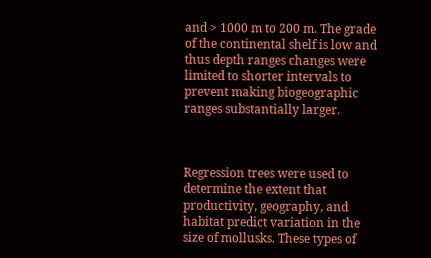and > 1000 m to 200 m. The grade of the continental shelf is low and thus depth ranges changes were limited to shorter intervals to prevent making biogeographic ranges substantially larger.



Regression trees were used to determine the extent that productivity, geography, and habitat predict variation in the size of mollusks. These types of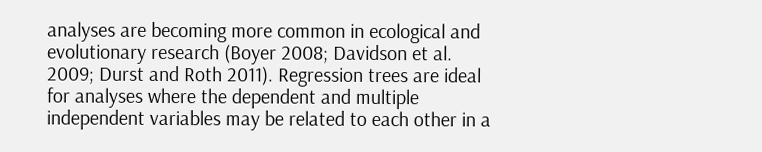analyses are becoming more common in ecological and evolutionary research (Boyer 2008; Davidson et al. 2009; Durst and Roth 2011). Regression trees are ideal for analyses where the dependent and multiple independent variables may be related to each other in a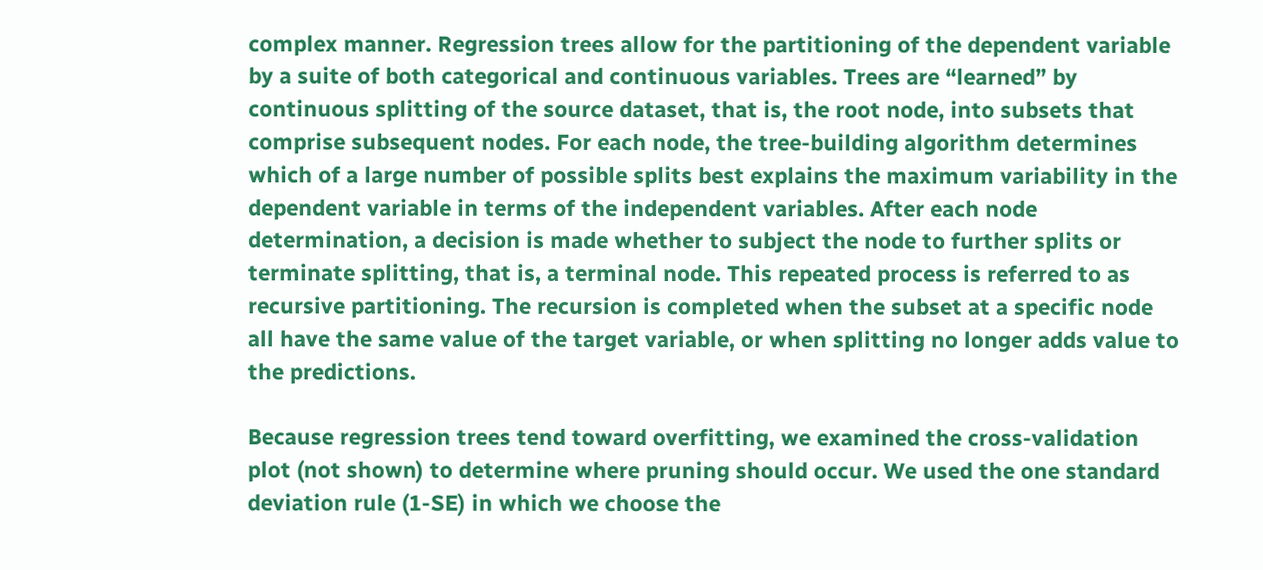complex manner. Regression trees allow for the partitioning of the dependent variable by a suite of both categorical and continuous variables. Trees are “learned” by continuous splitting of the source dataset, that is, the root node, into subsets that comprise subsequent nodes. For each node, the tree-building algorithm determines which of a large number of possible splits best explains the maximum variability in the dependent variable in terms of the independent variables. After each node determination, a decision is made whether to subject the node to further splits or terminate splitting, that is, a terminal node. This repeated process is referred to as recursive partitioning. The recursion is completed when the subset at a specific node all have the same value of the target variable, or when splitting no longer adds value to the predictions.

Because regression trees tend toward overfitting, we examined the cross-validation plot (not shown) to determine where pruning should occur. We used the one standard deviation rule (1-SE) in which we choose the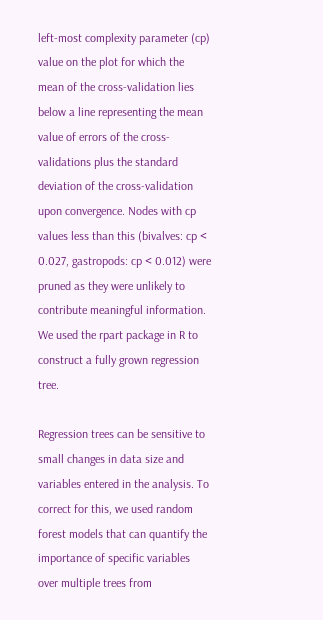left-most complexity parameter (cp) value on the plot for which the mean of the cross-validation lies below a line representing the mean value of errors of the cross-validations plus the standard deviation of the cross-validation upon convergence. Nodes with cp values less than this (bivalves: cp < 0.027, gastropods: cp < 0.012) were pruned as they were unlikely to contribute meaningful information. We used the rpart package in R to construct a fully grown regression tree.

Regression trees can be sensitive to small changes in data size and variables entered in the analysis. To correct for this, we used random forest models that can quantify the importance of specific variables over multiple trees from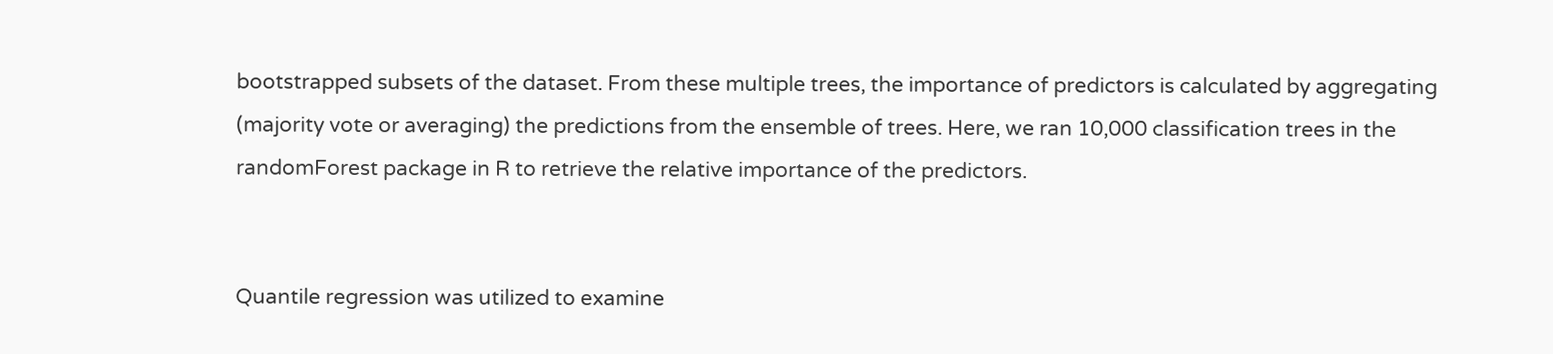bootstrapped subsets of the dataset. From these multiple trees, the importance of predictors is calculated by aggregating (majority vote or averaging) the predictions from the ensemble of trees. Here, we ran 10,000 classification trees in the randomForest package in R to retrieve the relative importance of the predictors.


Quantile regression was utilized to examine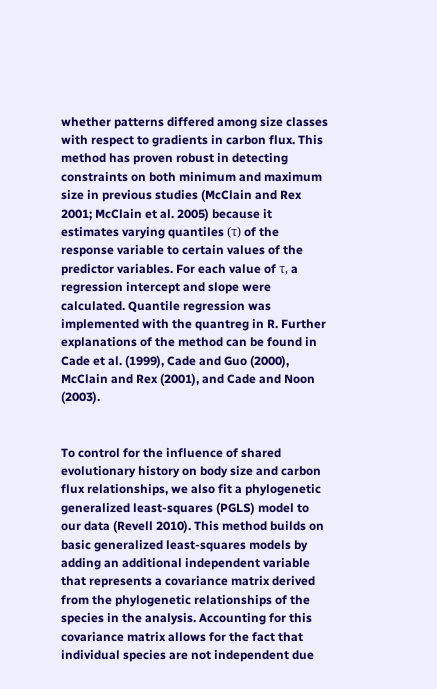whether patterns differed among size classes with respect to gradients in carbon flux. This method has proven robust in detecting constraints on both minimum and maximum size in previous studies (McClain and Rex 2001; McClain et al. 2005) because it estimates varying quantiles (τ) of the response variable to certain values of the predictor variables. For each value of τ, a regression intercept and slope were calculated. Quantile regression was implemented with the quantreg in R. Further explanations of the method can be found in Cade et al. (1999), Cade and Guo (2000), McClain and Rex (2001), and Cade and Noon (2003).


To control for the influence of shared evolutionary history on body size and carbon flux relationships, we also fit a phylogenetic generalized least-squares (PGLS) model to our data (Revell 2010). This method builds on basic generalized least-squares models by adding an additional independent variable that represents a covariance matrix derived from the phylogenetic relationships of the species in the analysis. Accounting for this covariance matrix allows for the fact that individual species are not independent due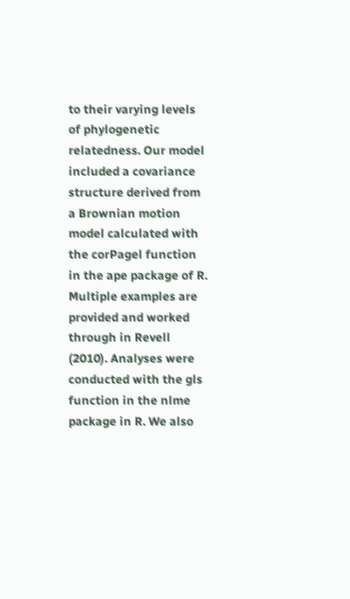to their varying levels of phylogenetic relatedness. Our model included a covariance structure derived from a Brownian motion model calculated with the corPagel function in the ape package of R. Multiple examples are provided and worked through in Revell (2010). Analyses were conducted with the gls function in the nlme package in R. We also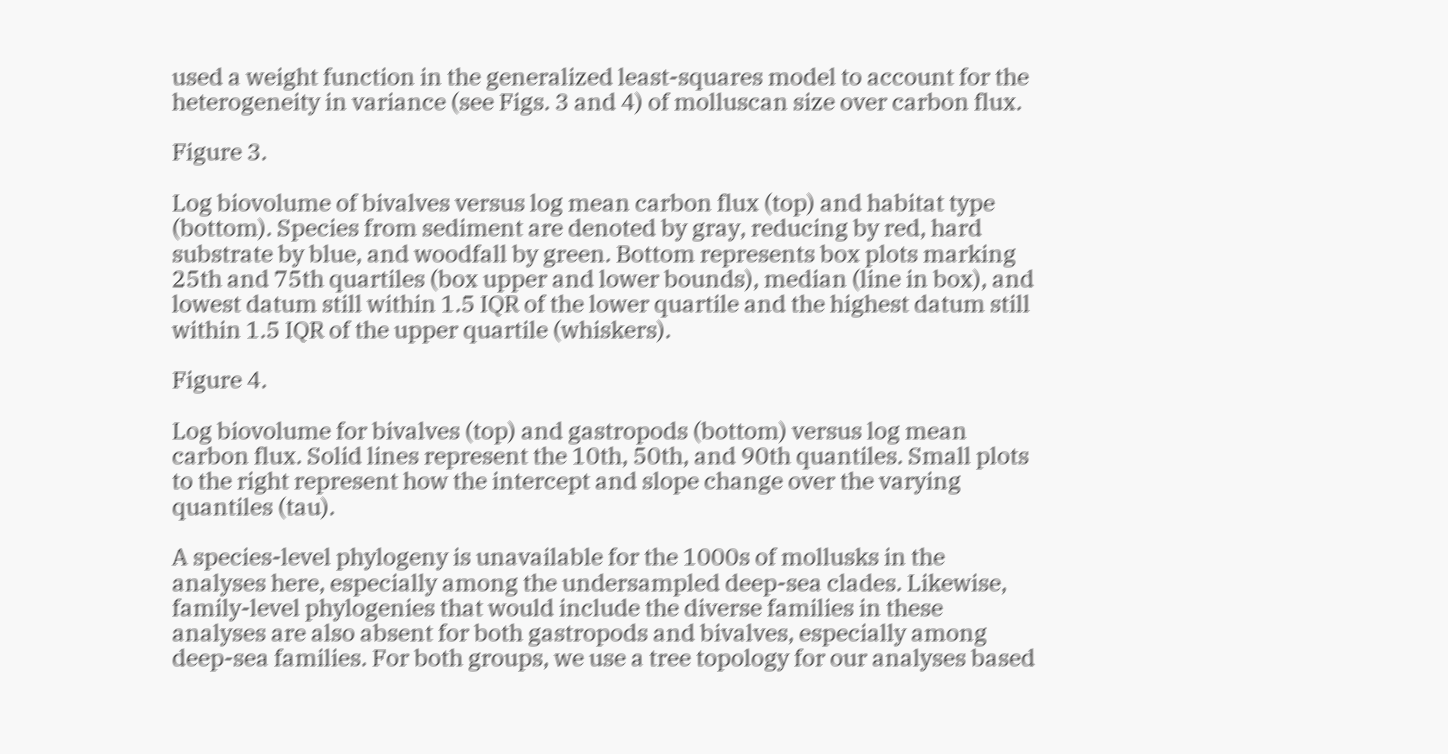used a weight function in the generalized least-squares model to account for the heterogeneity in variance (see Figs. 3 and 4) of molluscan size over carbon flux.

Figure 3.

Log biovolume of bivalves versus log mean carbon flux (top) and habitat type (bottom). Species from sediment are denoted by gray, reducing by red, hard substrate by blue, and woodfall by green. Bottom represents box plots marking 25th and 75th quartiles (box upper and lower bounds), median (line in box), and lowest datum still within 1.5 IQR of the lower quartile and the highest datum still within 1.5 IQR of the upper quartile (whiskers).

Figure 4.

Log biovolume for bivalves (top) and gastropods (bottom) versus log mean carbon flux. Solid lines represent the 10th, 50th, and 90th quantiles. Small plots to the right represent how the intercept and slope change over the varying quantiles (tau).

A species-level phylogeny is unavailable for the 1000s of mollusks in the analyses here, especially among the undersampled deep-sea clades. Likewise, family-level phylogenies that would include the diverse families in these analyses are also absent for both gastropods and bivalves, especially among deep-sea families. For both groups, we use a tree topology for our analyses based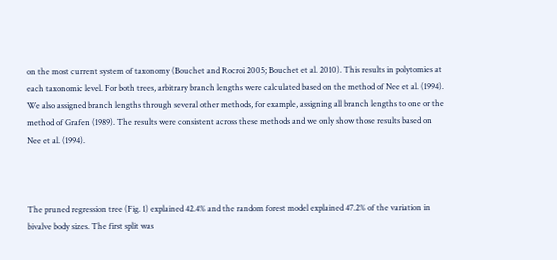on the most current system of taxonomy (Bouchet and Rocroi 2005; Bouchet et al. 2010). This results in polytomies at each taxonomic level. For both trees, arbitrary branch lengths were calculated based on the method of Nee et al. (1994). We also assigned branch lengths through several other methods, for example, assigning all branch lengths to one or the method of Grafen (1989). The results were consistent across these methods and we only show those results based on Nee et al. (1994).



The pruned regression tree (Fig. 1) explained 42.4% and the random forest model explained 47.2% of the variation in bivalve body sizes. The first split was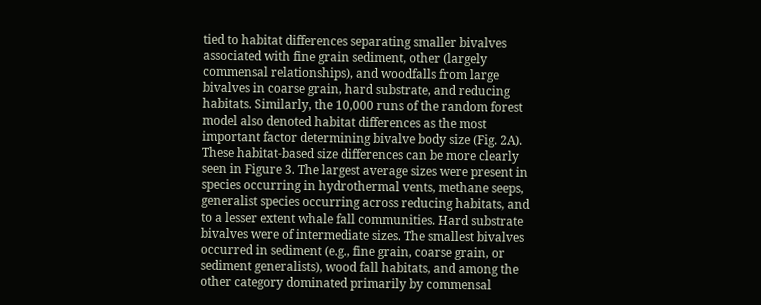tied to habitat differences separating smaller bivalves associated with fine grain sediment, other (largely commensal relationships), and woodfalls from large bivalves in coarse grain, hard substrate, and reducing habitats. Similarly, the 10,000 runs of the random forest model also denoted habitat differences as the most important factor determining bivalve body size (Fig. 2A). These habitat-based size differences can be more clearly seen in Figure 3. The largest average sizes were present in species occurring in hydrothermal vents, methane seeps, generalist species occurring across reducing habitats, and to a lesser extent whale fall communities. Hard substrate bivalves were of intermediate sizes. The smallest bivalves occurred in sediment (e.g., fine grain, coarse grain, or sediment generalists), wood fall habitats, and among the other category dominated primarily by commensal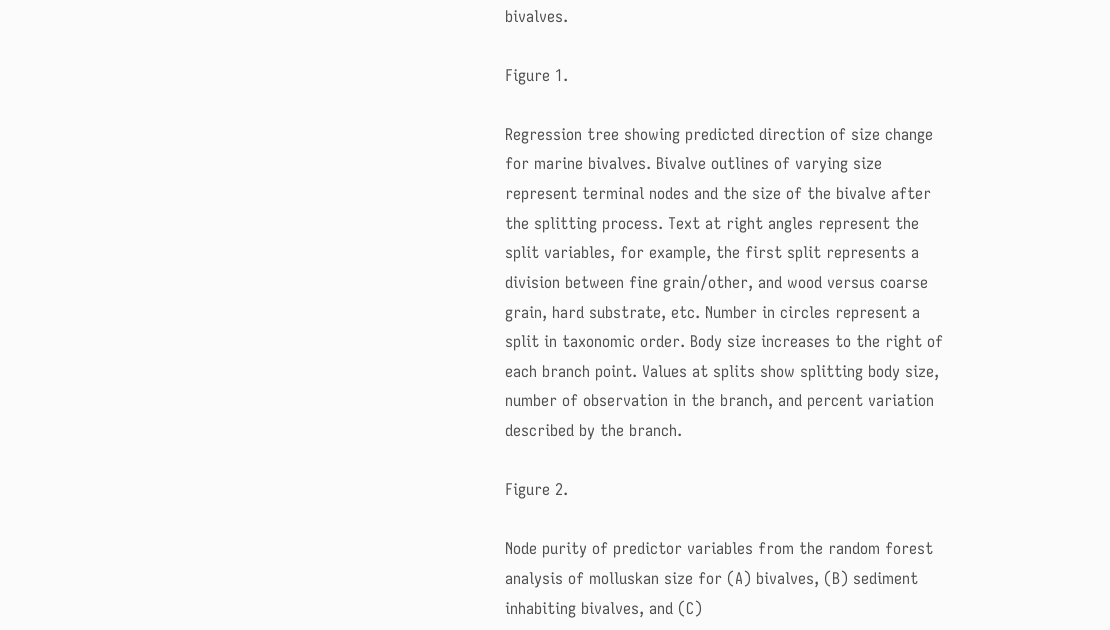bivalves.

Figure 1.

Regression tree showing predicted direction of size change for marine bivalves. Bivalve outlines of varying size represent terminal nodes and the size of the bivalve after the splitting process. Text at right angles represent the split variables, for example, the first split represents a division between fine grain/other, and wood versus coarse grain, hard substrate, etc. Number in circles represent a split in taxonomic order. Body size increases to the right of each branch point. Values at splits show splitting body size, number of observation in the branch, and percent variation described by the branch.

Figure 2.

Node purity of predictor variables from the random forest analysis of molluskan size for (A) bivalves, (B) sediment inhabiting bivalves, and (C)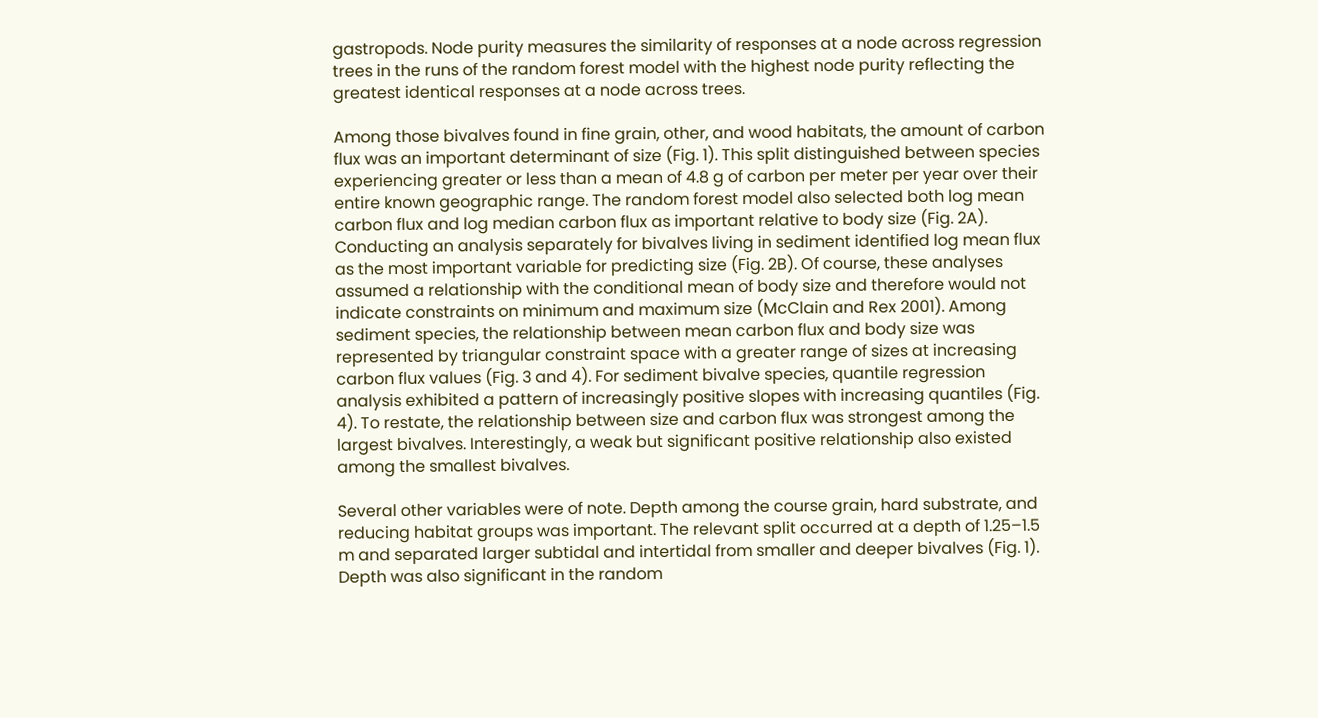gastropods. Node purity measures the similarity of responses at a node across regression trees in the runs of the random forest model with the highest node purity reflecting the greatest identical responses at a node across trees.

Among those bivalves found in fine grain, other, and wood habitats, the amount of carbon flux was an important determinant of size (Fig. 1). This split distinguished between species experiencing greater or less than a mean of 4.8 g of carbon per meter per year over their entire known geographic range. The random forest model also selected both log mean carbon flux and log median carbon flux as important relative to body size (Fig. 2A). Conducting an analysis separately for bivalves living in sediment identified log mean flux as the most important variable for predicting size (Fig. 2B). Of course, these analyses assumed a relationship with the conditional mean of body size and therefore would not indicate constraints on minimum and maximum size (McClain and Rex 2001). Among sediment species, the relationship between mean carbon flux and body size was represented by triangular constraint space with a greater range of sizes at increasing carbon flux values (Fig. 3 and 4). For sediment bivalve species, quantile regression analysis exhibited a pattern of increasingly positive slopes with increasing quantiles (Fig. 4). To restate, the relationship between size and carbon flux was strongest among the largest bivalves. Interestingly, a weak but significant positive relationship also existed among the smallest bivalves.

Several other variables were of note. Depth among the course grain, hard substrate, and reducing habitat groups was important. The relevant split occurred at a depth of 1.25–1.5 m and separated larger subtidal and intertidal from smaller and deeper bivalves (Fig. 1). Depth was also significant in the random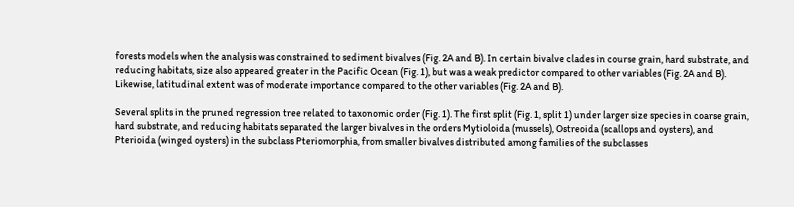forests models when the analysis was constrained to sediment bivalves (Fig. 2A and B). In certain bivalve clades in course grain, hard substrate, and reducing habitats, size also appeared greater in the Pacific Ocean (Fig. 1), but was a weak predictor compared to other variables (Fig. 2A and B). Likewise, latitudinal extent was of moderate importance compared to the other variables (Fig. 2A and B).

Several splits in the pruned regression tree related to taxonomic order (Fig. 1). The first split (Fig. 1, split 1) under larger size species in coarse grain, hard substrate, and reducing habitats separated the larger bivalves in the orders Mytioloida (mussels), Ostreoida (scallops and oysters), and Pterioida (winged oysters) in the subclass Pteriomorphia, from smaller bivalves distributed among families of the subclasses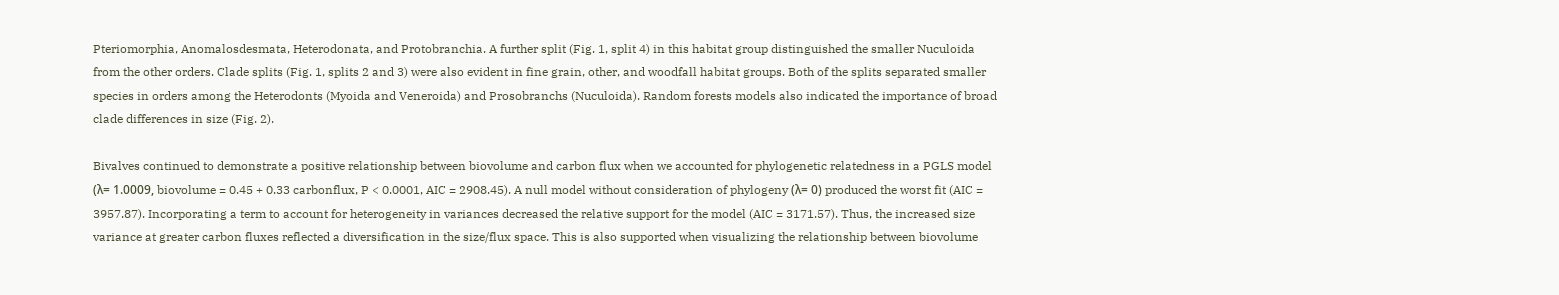Pteriomorphia, Anomalosdesmata, Heterodonata, and Protobranchia. A further split (Fig. 1, split 4) in this habitat group distinguished the smaller Nuculoida from the other orders. Clade splits (Fig. 1, splits 2 and 3) were also evident in fine grain, other, and woodfall habitat groups. Both of the splits separated smaller species in orders among the Heterodonts (Myoida and Veneroida) and Prosobranchs (Nuculoida). Random forests models also indicated the importance of broad clade differences in size (Fig. 2).

Bivalves continued to demonstrate a positive relationship between biovolume and carbon flux when we accounted for phylogenetic relatedness in a PGLS model (λ= 1.0009, biovolume = 0.45 + 0.33 carbonflux, P < 0.0001, AIC = 2908.45). A null model without consideration of phylogeny (λ= 0) produced the worst fit (AIC = 3957.87). Incorporating a term to account for heterogeneity in variances decreased the relative support for the model (AIC = 3171.57). Thus, the increased size variance at greater carbon fluxes reflected a diversification in the size/flux space. This is also supported when visualizing the relationship between biovolume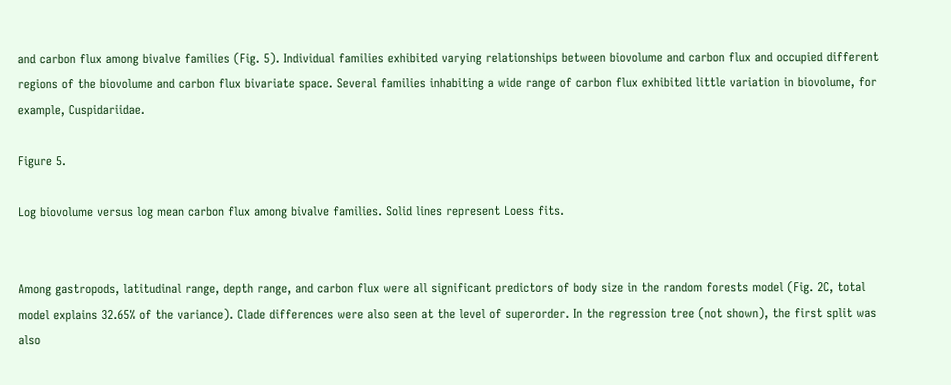and carbon flux among bivalve families (Fig. 5). Individual families exhibited varying relationships between biovolume and carbon flux and occupied different regions of the biovolume and carbon flux bivariate space. Several families inhabiting a wide range of carbon flux exhibited little variation in biovolume, for example, Cuspidariidae.

Figure 5.

Log biovolume versus log mean carbon flux among bivalve families. Solid lines represent Loess fits.


Among gastropods, latitudinal range, depth range, and carbon flux were all significant predictors of body size in the random forests model (Fig. 2C, total model explains 32.65% of the variance). Clade differences were also seen at the level of superorder. In the regression tree (not shown), the first split was also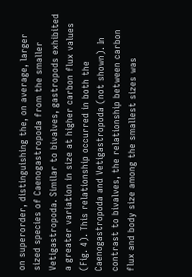on superorder, distinguishing the, on average, larger sized species of Caenogastropoda from the smaller Vetigastropoda. Similar to bivalves, gastropods exhibited a greater variation in size at higher carbon flux values (Fig. 4). This relationship occurred in both the Caenogastropoda and Vetigastropoda (not shown). In contrast to bivalves, the relationship between carbon flux and body size among the smallest sizes was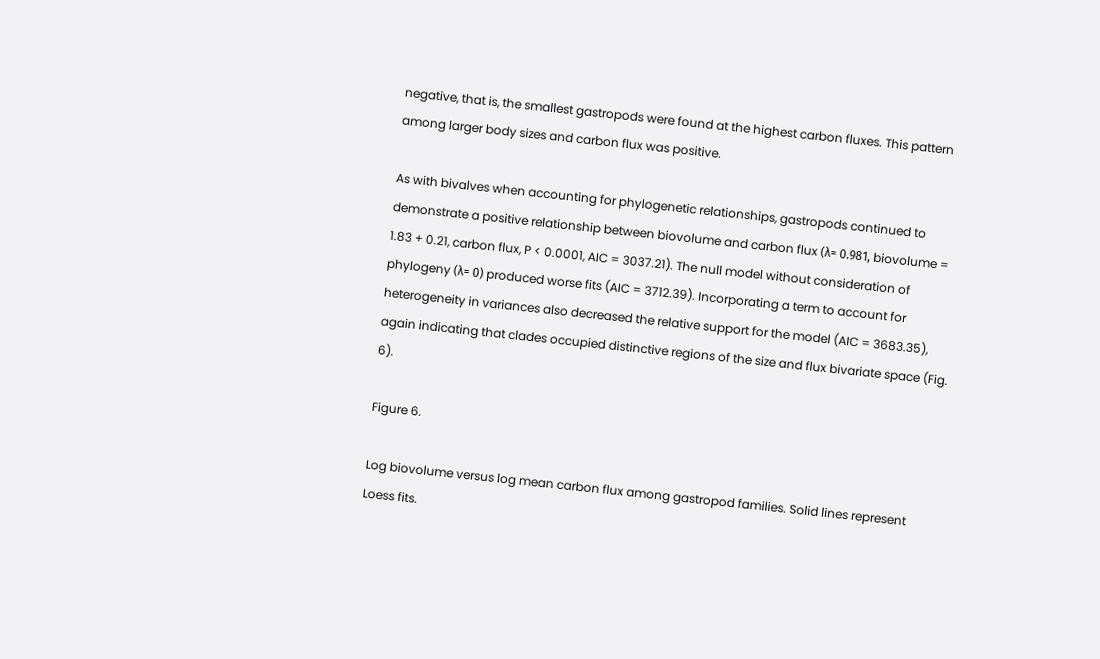negative, that is, the smallest gastropods were found at the highest carbon fluxes. This pattern among larger body sizes and carbon flux was positive.

As with bivalves when accounting for phylogenetic relationships, gastropods continued to demonstrate a positive relationship between biovolume and carbon flux (λ= 0.981, biovolume = 1.83 + 0.21, carbon flux, P < 0.0001, AIC = 3037.21). The null model without consideration of phylogeny (λ= 0) produced worse fits (AIC = 3712.39). Incorporating a term to account for heterogeneity in variances also decreased the relative support for the model (AIC = 3683.35), again indicating that clades occupied distinctive regions of the size and flux bivariate space (Fig. 6).

Figure 6.

Log biovolume versus log mean carbon flux among gastropod families. Solid lines represent Loess fits.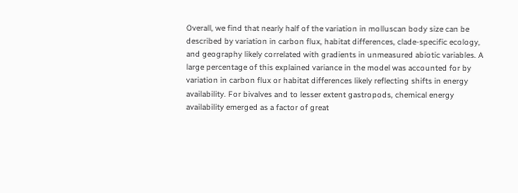Overall, we find that nearly half of the variation in molluscan body size can be described by variation in carbon flux, habitat differences, clade-specific ecology, and geography likely correlated with gradients in unmeasured abiotic variables. A large percentage of this explained variance in the model was accounted for by variation in carbon flux or habitat differences likely reflecting shifts in energy availability. For bivalves and to lesser extent gastropods, chemical energy availability emerged as a factor of great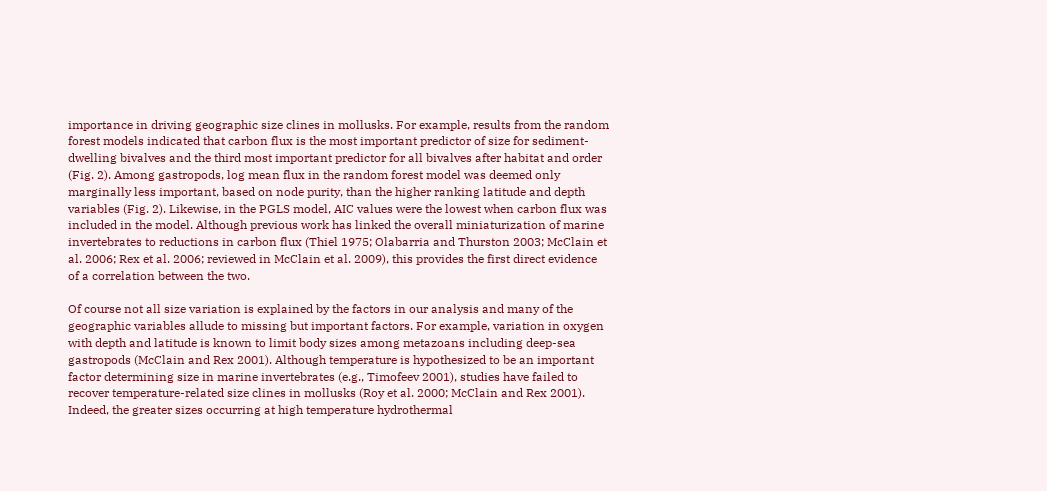importance in driving geographic size clines in mollusks. For example, results from the random forest models indicated that carbon flux is the most important predictor of size for sediment-dwelling bivalves and the third most important predictor for all bivalves after habitat and order (Fig. 2). Among gastropods, log mean flux in the random forest model was deemed only marginally less important, based on node purity, than the higher ranking latitude and depth variables (Fig. 2). Likewise, in the PGLS model, AIC values were the lowest when carbon flux was included in the model. Although previous work has linked the overall miniaturization of marine invertebrates to reductions in carbon flux (Thiel 1975; Olabarria and Thurston 2003; McClain et al. 2006; Rex et al. 2006; reviewed in McClain et al. 2009), this provides the first direct evidence of a correlation between the two.

Of course not all size variation is explained by the factors in our analysis and many of the geographic variables allude to missing but important factors. For example, variation in oxygen with depth and latitude is known to limit body sizes among metazoans including deep-sea gastropods (McClain and Rex 2001). Although temperature is hypothesized to be an important factor determining size in marine invertebrates (e.g., Timofeev 2001), studies have failed to recover temperature-related size clines in mollusks (Roy et al. 2000; McClain and Rex 2001). Indeed, the greater sizes occurring at high temperature hydrothermal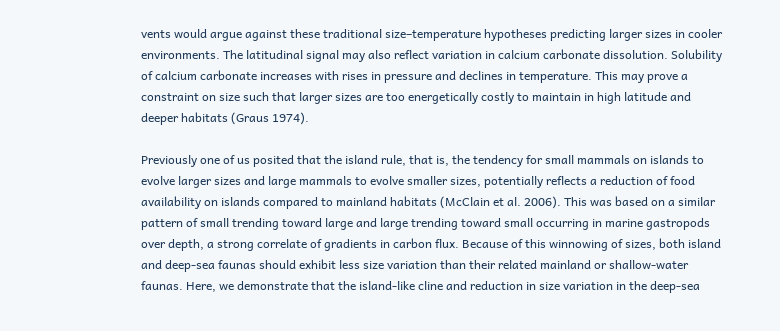vents would argue against these traditional size–temperature hypotheses predicting larger sizes in cooler environments. The latitudinal signal may also reflect variation in calcium carbonate dissolution. Solubility of calcium carbonate increases with rises in pressure and declines in temperature. This may prove a constraint on size such that larger sizes are too energetically costly to maintain in high latitude and deeper habitats (Graus 1974).

Previously one of us posited that the island rule, that is, the tendency for small mammals on islands to evolve larger sizes and large mammals to evolve smaller sizes, potentially reflects a reduction of food availability on islands compared to mainland habitats (McClain et al. 2006). This was based on a similar pattern of small trending toward large and large trending toward small occurring in marine gastropods over depth, a strong correlate of gradients in carbon flux. Because of this winnowing of sizes, both island and deep-sea faunas should exhibit less size variation than their related mainland or shallow-water faunas. Here, we demonstrate that the island-like cline and reduction in size variation in the deep-sea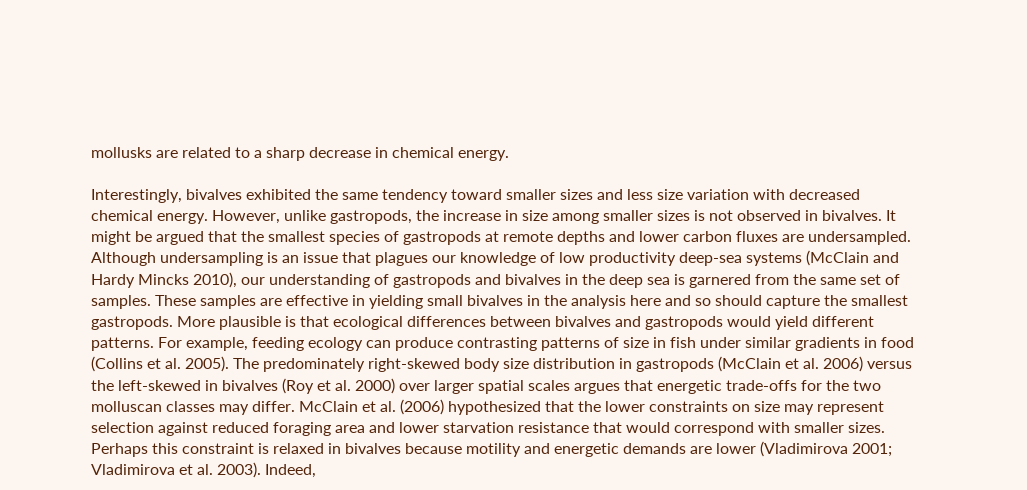mollusks are related to a sharp decrease in chemical energy.

Interestingly, bivalves exhibited the same tendency toward smaller sizes and less size variation with decreased chemical energy. However, unlike gastropods, the increase in size among smaller sizes is not observed in bivalves. It might be argued that the smallest species of gastropods at remote depths and lower carbon fluxes are undersampled. Although undersampling is an issue that plagues our knowledge of low productivity deep-sea systems (McClain and Hardy Mincks 2010), our understanding of gastropods and bivalves in the deep sea is garnered from the same set of samples. These samples are effective in yielding small bivalves in the analysis here and so should capture the smallest gastropods. More plausible is that ecological differences between bivalves and gastropods would yield different patterns. For example, feeding ecology can produce contrasting patterns of size in fish under similar gradients in food (Collins et al. 2005). The predominately right-skewed body size distribution in gastropods (McClain et al. 2006) versus the left-skewed in bivalves (Roy et al. 2000) over larger spatial scales argues that energetic trade-offs for the two molluscan classes may differ. McClain et al. (2006) hypothesized that the lower constraints on size may represent selection against reduced foraging area and lower starvation resistance that would correspond with smaller sizes. Perhaps this constraint is relaxed in bivalves because motility and energetic demands are lower (Vladimirova 2001; Vladimirova et al. 2003). Indeed,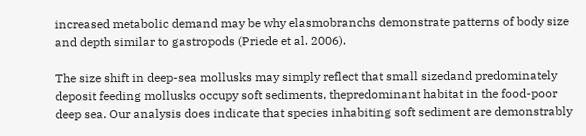increased metabolic demand may be why elasmobranchs demonstrate patterns of body size and depth similar to gastropods (Priede et al. 2006).

The size shift in deep-sea mollusks may simply reflect that small sizedand predominately deposit feeding mollusks occupy soft sediments, thepredominant habitat in the food-poor deep sea. Our analysis does indicate that species inhabiting soft sediment are demonstrably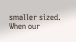smaller sized. When our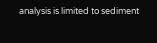analysis is limited to sediment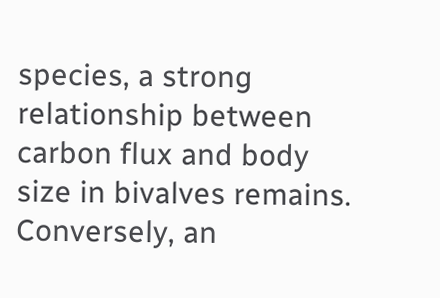species, a strong relationship between carbon flux and body size in bivalves remains. Conversely, an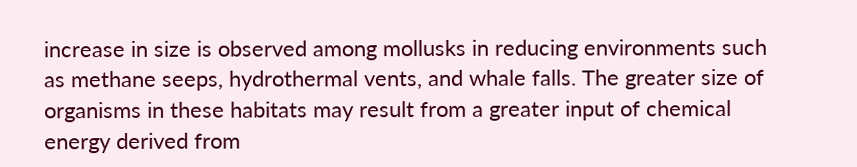increase in size is observed among mollusks in reducing environments such as methane seeps, hydrothermal vents, and whale falls. The greater size of organisms in these habitats may result from a greater input of chemical energy derived from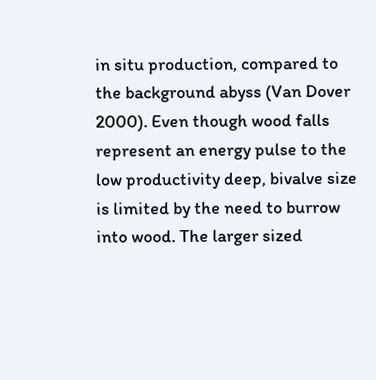in situ production, compared to the background abyss (Van Dover 2000). Even though wood falls represent an energy pulse to the low productivity deep, bivalve size is limited by the need to burrow into wood. The larger sized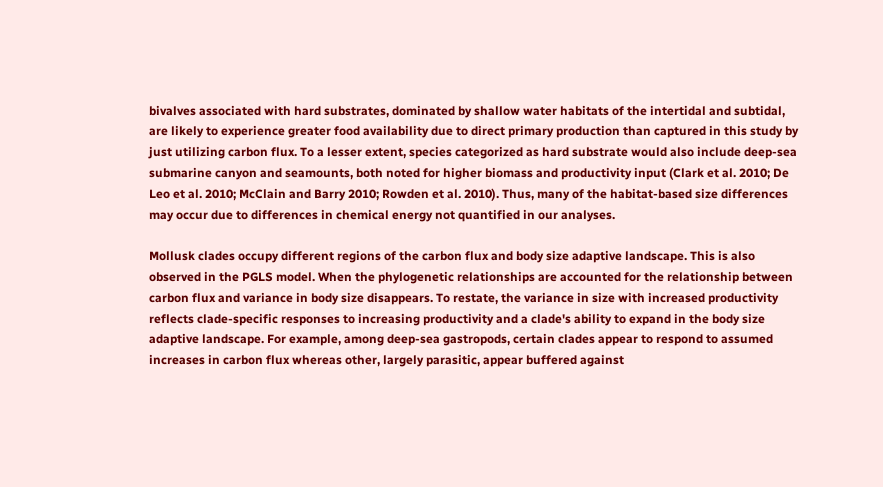bivalves associated with hard substrates, dominated by shallow water habitats of the intertidal and subtidal, are likely to experience greater food availability due to direct primary production than captured in this study by just utilizing carbon flux. To a lesser extent, species categorized as hard substrate would also include deep-sea submarine canyon and seamounts, both noted for higher biomass and productivity input (Clark et al. 2010; De Leo et al. 2010; McClain and Barry 2010; Rowden et al. 2010). Thus, many of the habitat-based size differences may occur due to differences in chemical energy not quantified in our analyses.

Mollusk clades occupy different regions of the carbon flux and body size adaptive landscape. This is also observed in the PGLS model. When the phylogenetic relationships are accounted for the relationship between carbon flux and variance in body size disappears. To restate, the variance in size with increased productivity reflects clade-specific responses to increasing productivity and a clade's ability to expand in the body size adaptive landscape. For example, among deep-sea gastropods, certain clades appear to respond to assumed increases in carbon flux whereas other, largely parasitic, appear buffered against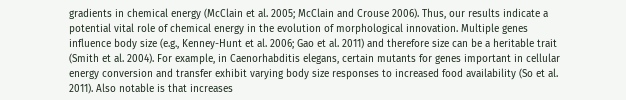gradients in chemical energy (McClain et al. 2005; McClain and Crouse 2006). Thus, our results indicate a potential vital role of chemical energy in the evolution of morphological innovation. Multiple genes influence body size (e.g., Kenney-Hunt et al. 2006; Gao et al. 2011) and therefore size can be a heritable trait (Smith et al. 2004). For example, in Caenorhabditis elegans, certain mutants for genes important in cellular energy conversion and transfer exhibit varying body size responses to increased food availability (So et al. 2011). Also notable is that increases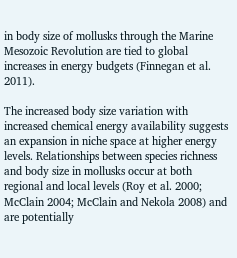in body size of mollusks through the Marine Mesozoic Revolution are tied to global increases in energy budgets (Finnegan et al. 2011).

The increased body size variation with increased chemical energy availability suggests an expansion in niche space at higher energy levels. Relationships between species richness and body size in mollusks occur at both regional and local levels (Roy et al. 2000; McClain 2004; McClain and Nekola 2008) and are potentially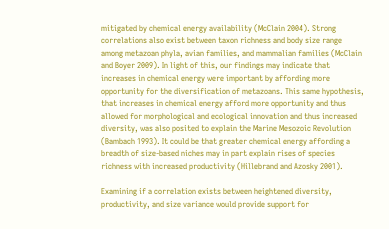mitigated by chemical energy availability (McClain 2004). Strong correlations also exist between taxon richness and body size range among metazoan phyla, avian families, and mammalian families (McClain and Boyer 2009). In light of this, our findings may indicate that increases in chemical energy were important by affording more opportunity for the diversification of metazoans. This same hypothesis, that increases in chemical energy afford more opportunity and thus allowed for morphological and ecological innovation and thus increased diversity, was also posited to explain the Marine Mesozoic Revolution (Bambach 1993). It could be that greater chemical energy affording a breadth of size-based niches may in part explain rises of species richness with increased productivity (Hillebrand and Azosky 2001).

Examining if a correlation exists between heightened diversity, productivity, and size variance would provide support for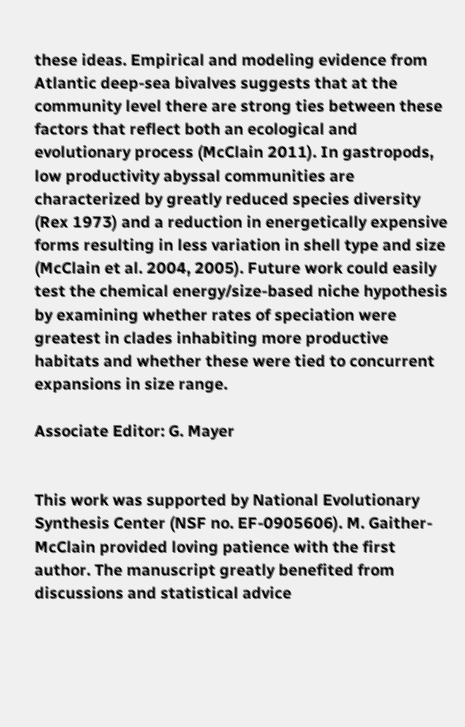these ideas. Empirical and modeling evidence from Atlantic deep-sea bivalves suggests that at the community level there are strong ties between these factors that reflect both an ecological and evolutionary process (McClain 2011). In gastropods, low productivity abyssal communities are characterized by greatly reduced species diversity (Rex 1973) and a reduction in energetically expensive forms resulting in less variation in shell type and size (McClain et al. 2004, 2005). Future work could easily test the chemical energy/size-based niche hypothesis by examining whether rates of speciation were greatest in clades inhabiting more productive habitats and whether these were tied to concurrent expansions in size range.

Associate Editor: G. Mayer


This work was supported by National Evolutionary Synthesis Center (NSF no. EF-0905606). M. Gaither-McClain provided loving patience with the first author. The manuscript greatly benefited from discussions and statistical advice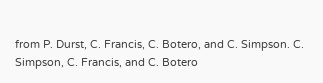from P. Durst, C. Francis, C. Botero, and C. Simpson. C. Simpson, C. Francis, and C. Botero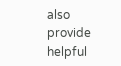also provide helpful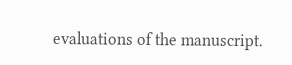evaluations of the manuscript.